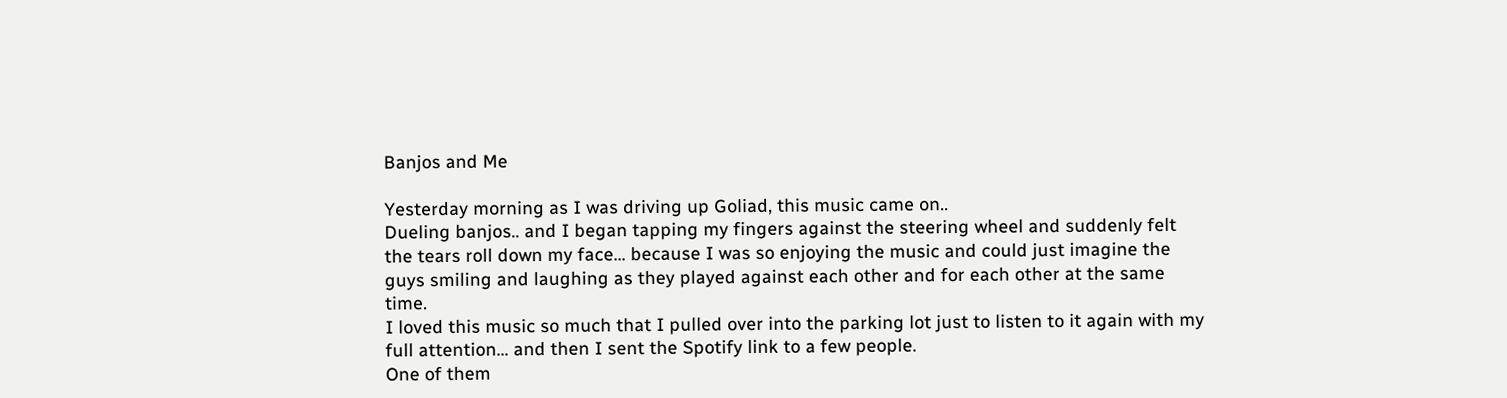Banjos and Me

Yesterday morning as I was driving up Goliad, this music came on..
Dueling banjos.. and I began tapping my fingers against the steering wheel and suddenly felt the tears roll down my face… because I was so enjoying the music and could just imagine the guys smiling and laughing as they played against each other and for each other at the same time.
I loved this music so much that I pulled over into the parking lot just to listen to it again with my full attention… and then I sent the Spotify link to a few people.
One of them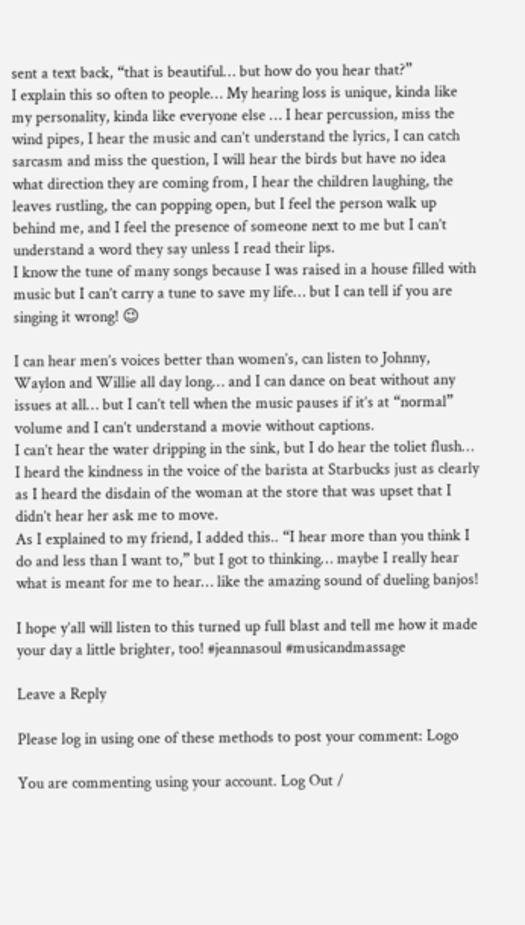sent a text back, “that is beautiful… but how do you hear that?”
I explain this so often to people… My hearing loss is unique, kinda like my personality, kinda like everyone else … I hear percussion, miss the wind pipes, I hear the music and can’t understand the lyrics, I can catch sarcasm and miss the question, I will hear the birds but have no idea what direction they are coming from, I hear the children laughing, the leaves rustling, the can popping open, but I feel the person walk up behind me, and I feel the presence of someone next to me but I can’t understand a word they say unless I read their lips.
I know the tune of many songs because I was raised in a house filled with music but I can’t carry a tune to save my life… but I can tell if you are singing it wrong! 😉

I can hear men’s voices better than women’s, can listen to Johnny, Waylon and Willie all day long… and I can dance on beat without any issues at all… but I can’t tell when the music pauses if it’s at “normal” volume and I can’t understand a movie without captions.
I can’t hear the water dripping in the sink, but I do hear the toliet flush…
I heard the kindness in the voice of the barista at Starbucks just as clearly as I heard the disdain of the woman at the store that was upset that I didn’t hear her ask me to move.
As I explained to my friend, I added this.. “I hear more than you think I do and less than I want to,” but I got to thinking… maybe I really hear what is meant for me to hear… like the amazing sound of dueling banjos!

I hope y’all will listen to this turned up full blast and tell me how it made your day a little brighter, too! #jeannasoul #musicandmassage

Leave a Reply

Please log in using one of these methods to post your comment: Logo

You are commenting using your account. Log Out /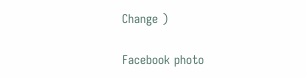Change )

Facebook photo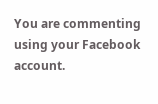You are commenting using your Facebook account.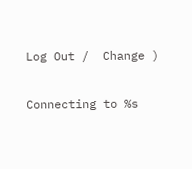Log Out /  Change )

Connecting to %s